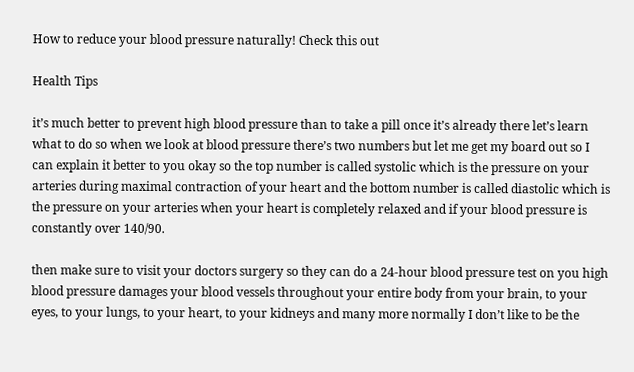How to reduce your blood pressure naturally! Check this out

Health Tips

it’s much better to prevent high blood pressure than to take a pill once it’s already there let’s learn what to do so when we look at blood pressure there’s two numbers but let me get my board out so I can explain it better to you okay so the top number is called systolic which is the pressure on your arteries during maximal contraction of your heart and the bottom number is called diastolic which is the pressure on your arteries when your heart is completely relaxed and if your blood pressure is constantly over 140/90.

then make sure to visit your doctors surgery so they can do a 24-hour blood pressure test on you high blood pressure damages your blood vessels throughout your entire body from your brain, to your eyes, to your lungs, to your heart, to your kidneys and many more normally I don’t like to be the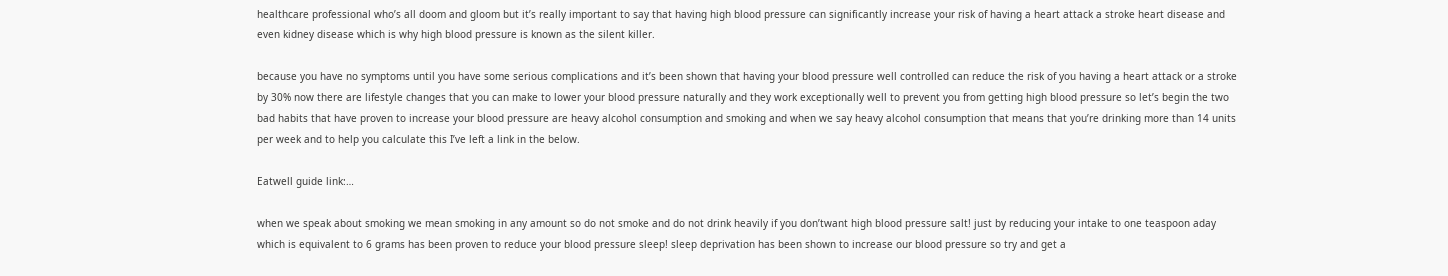healthcare professional who’s all doom and gloom but it’s really important to say that having high blood pressure can significantly increase your risk of having a heart attack a stroke heart disease and even kidney disease which is why high blood pressure is known as the silent killer.

because you have no symptoms until you have some serious complications and it’s been shown that having your blood pressure well controlled can reduce the risk of you having a heart attack or a stroke by 30% now there are lifestyle changes that you can make to lower your blood pressure naturally and they work exceptionally well to prevent you from getting high blood pressure so let’s begin the two bad habits that have proven to increase your blood pressure are heavy alcohol consumption and smoking and when we say heavy alcohol consumption that means that you’re drinking more than 14 units per week and to help you calculate this I’ve left a link in the below.

Eatwell guide link:…

when we speak about smoking we mean smoking in any amount so do not smoke and do not drink heavily if you don’twant high blood pressure salt! just by reducing your intake to one teaspoon aday which is equivalent to 6 grams has been proven to reduce your blood pressure sleep! sleep deprivation has been shown to increase our blood pressure so try and get a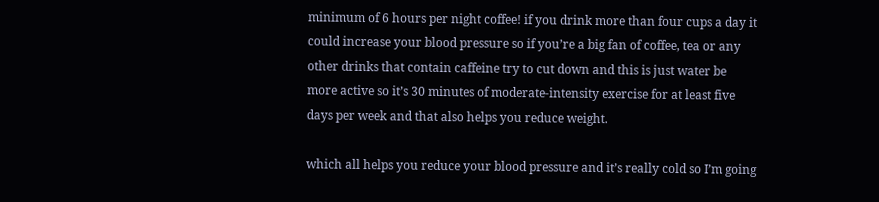minimum of 6 hours per night coffee! if you drink more than four cups a day it could increase your blood pressure so if you’re a big fan of coffee, tea or any other drinks that contain caffeine try to cut down and this is just water be more active so it’s 30 minutes of moderate-intensity exercise for at least five days per week and that also helps you reduce weight.

which all helps you reduce your blood pressure and it’s really cold so I’m going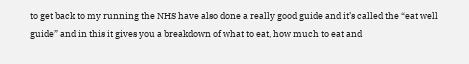to get back to my running the NHS have also done a really good guide and it’s called the “eat well guide” and in this it gives you a breakdown of what to eat, how much to eat and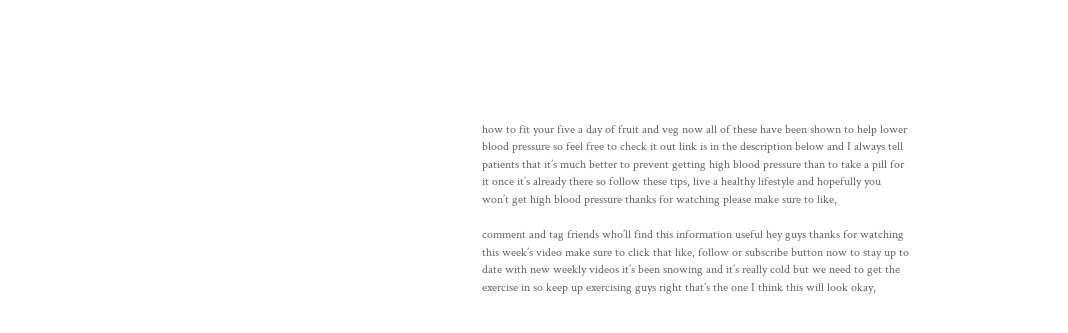how to fit your five a day of fruit and veg now all of these have been shown to help lower blood pressure so feel free to check it out link is in the description below and I always tell patients that it’s much better to prevent getting high blood pressure than to take a pill for it once it’s already there so follow these tips, live a healthy lifestyle and hopefully you won’t get high blood pressure thanks for watching please make sure to like,

comment and tag friends who’ll find this information useful hey guys thanks for watching this week’s video make sure to click that like, follow or subscribe button now to stay up to date with new weekly videos it’s been snowing and it’s really cold but we need to get the exercise in so keep up exercising guys right that’s the one I think this will look okay,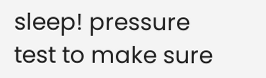sleep! pressure test to make sure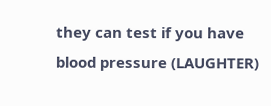they can test if you have blood pressure (LAUGHTER)